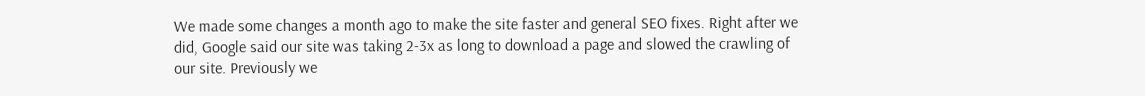We made some changes a month ago to make the site faster and general SEO fixes. Right after we did, Google said our site was taking 2-3x as long to download a page and slowed the crawling of our site. Previously we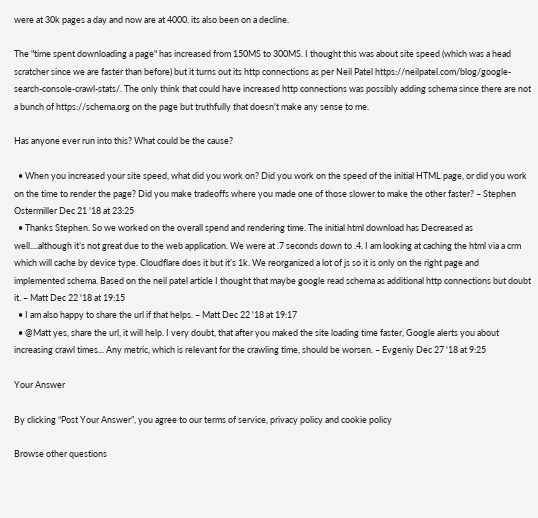were at 30k pages a day and now are at 4000. its also been on a decline.

The "time spent downloading a page" has increased from 150MS to 300MS. I thought this was about site speed (which was a head scratcher since we are faster than before) but it turns out its http connections as per Neil Patel https://neilpatel.com/blog/google-search-console-crawl-stats/. The only think that could have increased http connections was possibly adding schema since there are not a bunch of https://schema.org on the page but truthfully that doesn't make any sense to me.

Has anyone ever run into this? What could be the cause?

  • When you increased your site speed, what did you work on? Did you work on the speed of the initial HTML page, or did you work on the time to render the page? Did you make tradeoffs where you made one of those slower to make the other faster? – Stephen Ostermiller Dec 21 '18 at 23:25
  • Thanks Stephen. So we worked on the overall spend and rendering time. The initial html download has Decreased as well....although it’s not great due to the web application. We were at .7 seconds down to .4. I am looking at caching the html via a crm which will cache by device type. Cloudflare does it but it’s 1k. We reorganized a lot of js so it is only on the right page and implemented schema. Based on the neil patel article I thought that maybe google read schema as additional http connections but doubt it. – Matt Dec 22 '18 at 19:15
  • I am also happy to share the url if that helps. – Matt Dec 22 '18 at 19:17
  • @Matt yes, share the url, it will help. I very doubt, that after you maked the site loading time faster, Google alerts you about increasing crawl times... Any metric, which is relevant for the crawling time, should be worsen. – Evgeniy Dec 27 '18 at 9:25

Your Answer

By clicking “Post Your Answer”, you agree to our terms of service, privacy policy and cookie policy

Browse other questions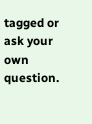tagged or ask your own question.